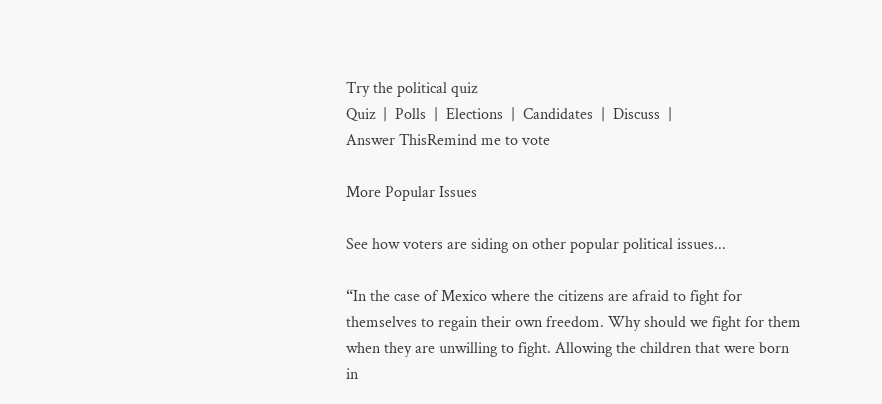Try the political quiz
Quiz  |  Polls  |  Elections  |  Candidates  |  Discuss  |
Answer ThisRemind me to vote

More Popular Issues

See how voters are siding on other popular political issues...

“In the case of Mexico where the citizens are afraid to fight for themselves to regain their own freedom. Why should we fight for them when they are unwilling to fight. Allowing the children that were born in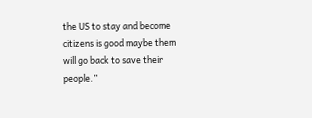the US to stay and become citizens is good maybe them will go back to save their people.”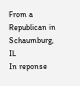From a Republican in Schaumburg, IL
In reponse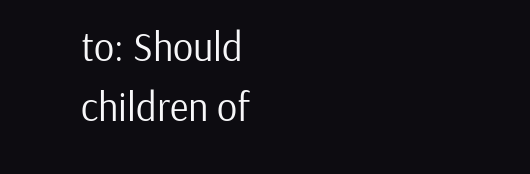to: Should children of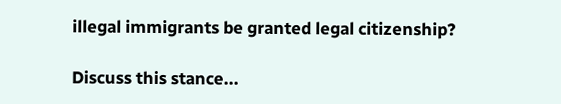illegal immigrants be granted legal citizenship?

Discuss this stance...